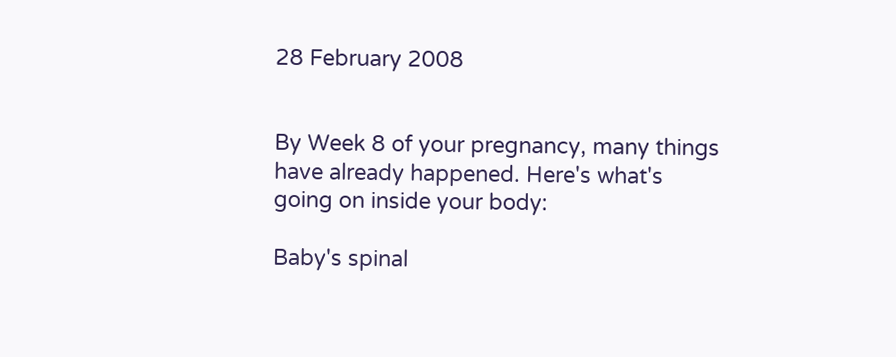28 February 2008


By Week 8 of your pregnancy, many things have already happened. Here's what's going on inside your body:

Baby's spinal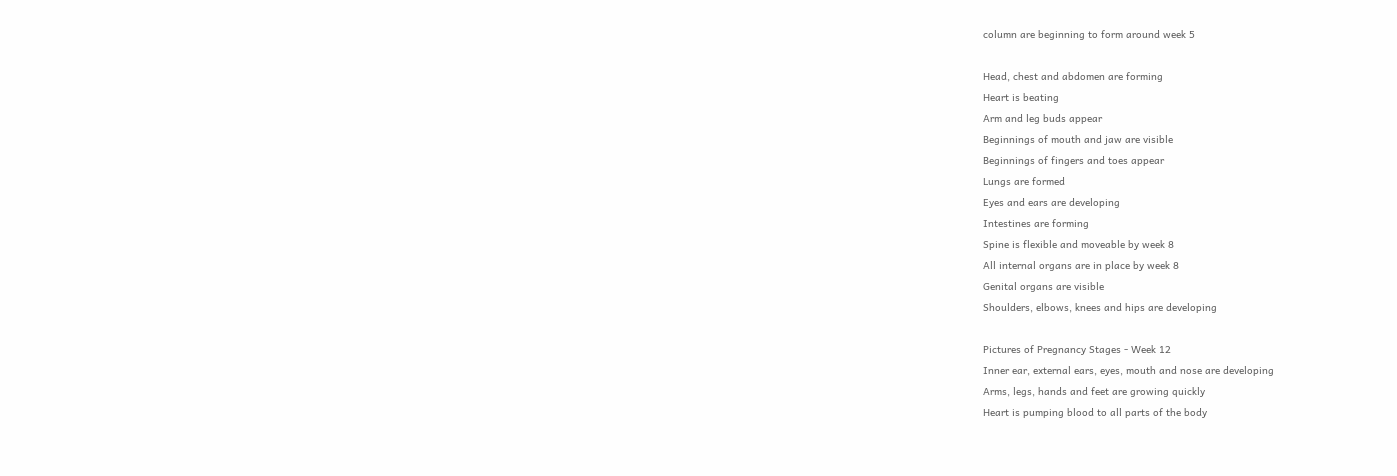column are beginning to form around week 5

Head, chest and abdomen are forming
Heart is beating
Arm and leg buds appear
Beginnings of mouth and jaw are visible
Beginnings of fingers and toes appear
Lungs are formed
Eyes and ears are developing
Intestines are forming
Spine is flexible and moveable by week 8
All internal organs are in place by week 8
Genital organs are visible
Shoulders, elbows, knees and hips are developing

Pictures of Pregnancy Stages - Week 12
Inner ear, external ears, eyes, mouth and nose are developing
Arms, legs, hands and feet are growing quickly
Heart is pumping blood to all parts of the body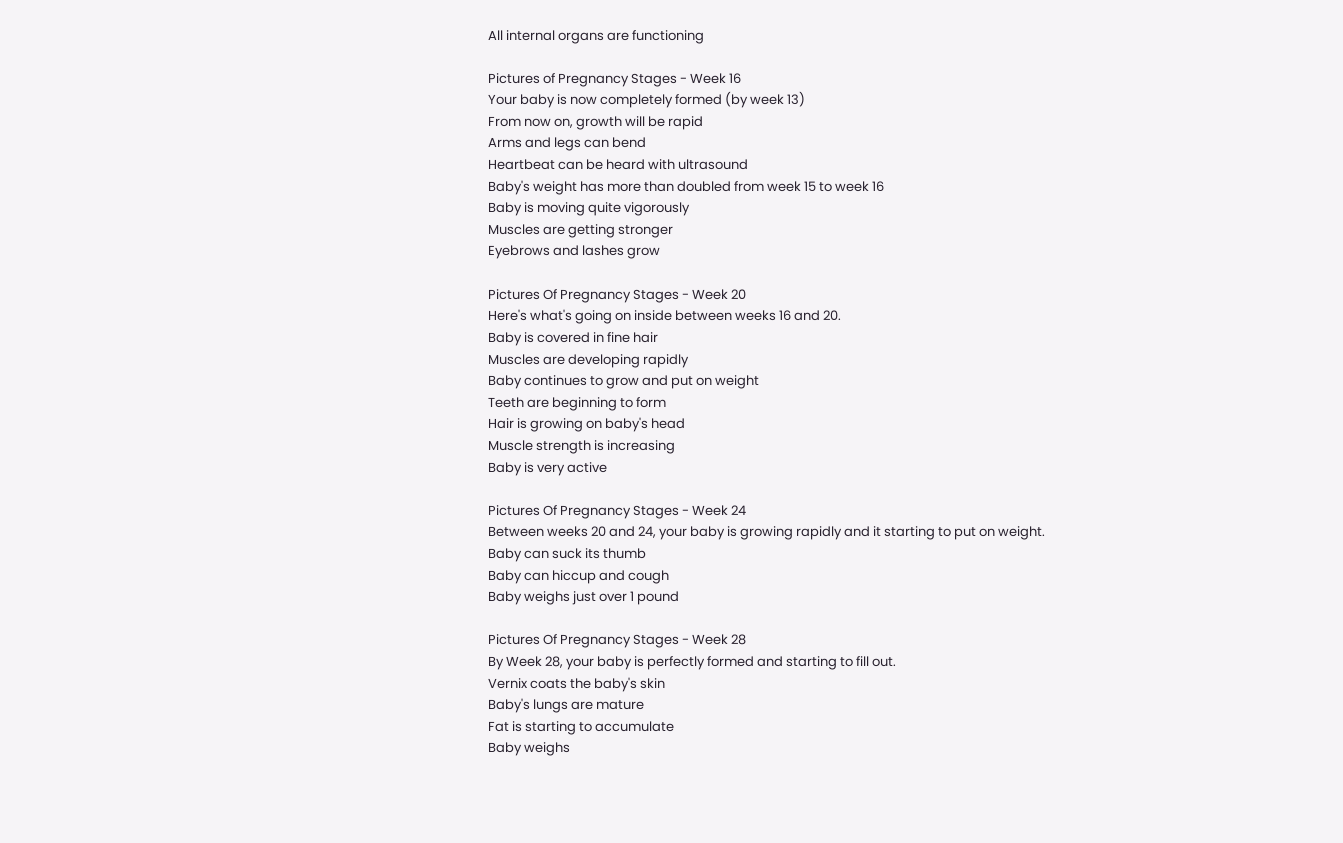All internal organs are functioning

Pictures of Pregnancy Stages - Week 16
Your baby is now completely formed (by week 13)
From now on, growth will be rapid
Arms and legs can bend
Heartbeat can be heard with ultrasound
Baby's weight has more than doubled from week 15 to week 16
Baby is moving quite vigorously
Muscles are getting stronger
Eyebrows and lashes grow

Pictures Of Pregnancy Stages - Week 20
Here's what's going on inside between weeks 16 and 20.
Baby is covered in fine hair
Muscles are developing rapidly
Baby continues to grow and put on weight
Teeth are beginning to form
Hair is growing on baby's head
Muscle strength is increasing
Baby is very active

Pictures Of Pregnancy Stages - Week 24
Between weeks 20 and 24, your baby is growing rapidly and it starting to put on weight.
Baby can suck its thumb
Baby can hiccup and cough
Baby weighs just over 1 pound

Pictures Of Pregnancy Stages - Week 28
By Week 28, your baby is perfectly formed and starting to fill out.
Vernix coats the baby's skin
Baby's lungs are mature
Fat is starting to accumulate
Baby weighs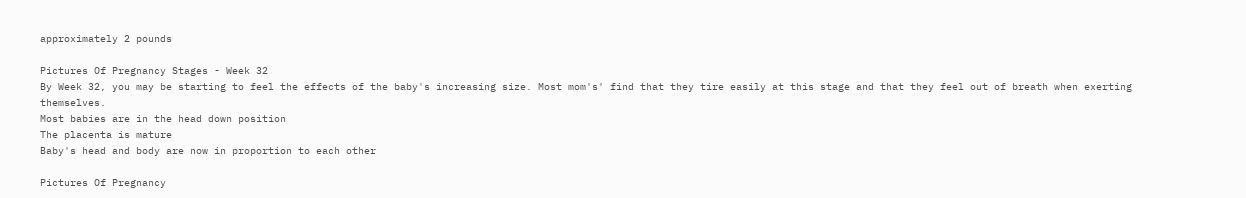approximately 2 pounds

Pictures Of Pregnancy Stages - Week 32
By Week 32, you may be starting to feel the effects of the baby's increasing size. Most mom's' find that they tire easily at this stage and that they feel out of breath when exerting themselves.
Most babies are in the head down position
The placenta is mature
Baby's head and body are now in proportion to each other

Pictures Of Pregnancy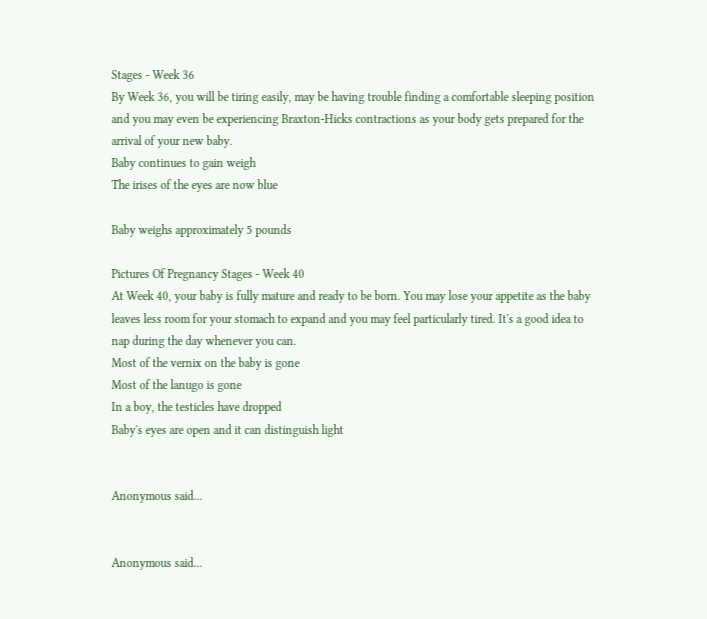Stages - Week 36
By Week 36, you will be tiring easily, may be having trouble finding a comfortable sleeping position and you may even be experiencing Braxton-Hicks contractions as your body gets prepared for the arrival of your new baby.
Baby continues to gain weigh
The irises of the eyes are now blue

Baby weighs approximately 5 pounds

Pictures Of Pregnancy Stages - Week 40
At Week 40, your baby is fully mature and ready to be born. You may lose your appetite as the baby leaves less room for your stomach to expand and you may feel particularly tired. It's a good idea to nap during the day whenever you can.
Most of the vernix on the baby is gone
Most of the lanugo is gone
In a boy, the testicles have dropped
Baby's eyes are open and it can distinguish light


Anonymous said...


Anonymous said...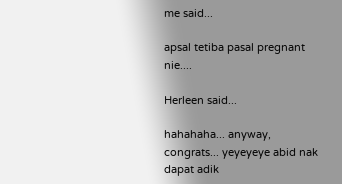me said...

apsal tetiba pasal pregnant nie....

Herleen said...

hahahaha... anyway, congrats... yeyeyeye abid nak dapat adik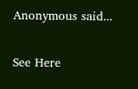Anonymous said...

See Here